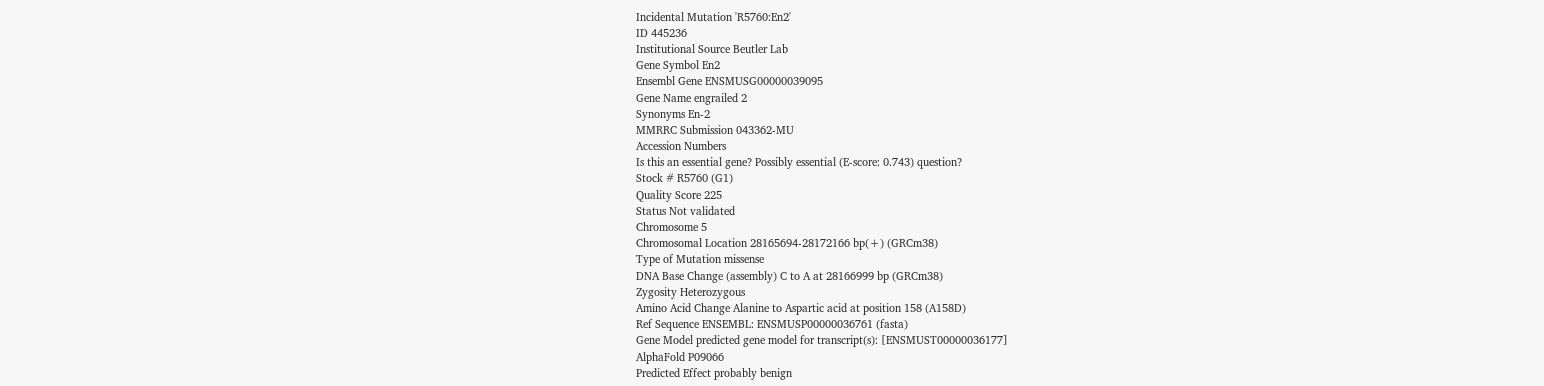Incidental Mutation 'R5760:En2'
ID 445236
Institutional Source Beutler Lab
Gene Symbol En2
Ensembl Gene ENSMUSG00000039095
Gene Name engrailed 2
Synonyms En-2
MMRRC Submission 043362-MU
Accession Numbers
Is this an essential gene? Possibly essential (E-score: 0.743) question?
Stock # R5760 (G1)
Quality Score 225
Status Not validated
Chromosome 5
Chromosomal Location 28165694-28172166 bp(+) (GRCm38)
Type of Mutation missense
DNA Base Change (assembly) C to A at 28166999 bp (GRCm38)
Zygosity Heterozygous
Amino Acid Change Alanine to Aspartic acid at position 158 (A158D)
Ref Sequence ENSEMBL: ENSMUSP00000036761 (fasta)
Gene Model predicted gene model for transcript(s): [ENSMUST00000036177]
AlphaFold P09066
Predicted Effect probably benign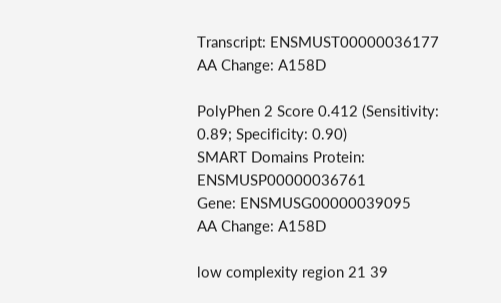Transcript: ENSMUST00000036177
AA Change: A158D

PolyPhen 2 Score 0.412 (Sensitivity: 0.89; Specificity: 0.90)
SMART Domains Protein: ENSMUSP00000036761
Gene: ENSMUSG00000039095
AA Change: A158D

low complexity region 21 39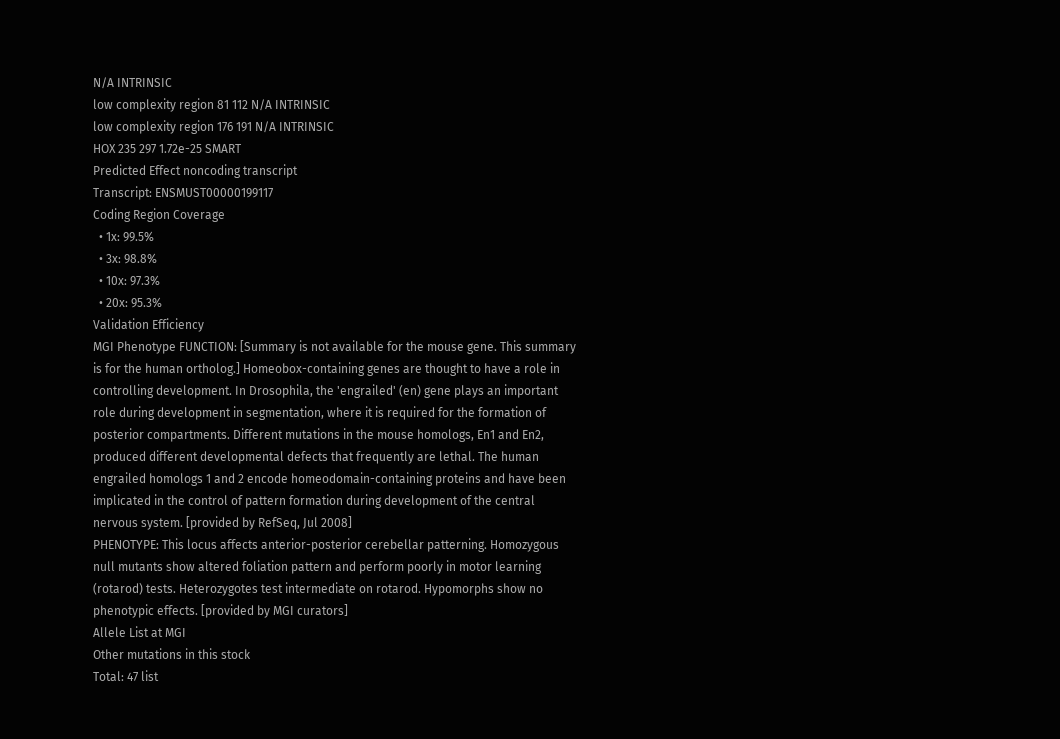N/A INTRINSIC
low complexity region 81 112 N/A INTRINSIC
low complexity region 176 191 N/A INTRINSIC
HOX 235 297 1.72e-25 SMART
Predicted Effect noncoding transcript
Transcript: ENSMUST00000199117
Coding Region Coverage
  • 1x: 99.5%
  • 3x: 98.8%
  • 10x: 97.3%
  • 20x: 95.3%
Validation Efficiency
MGI Phenotype FUNCTION: [Summary is not available for the mouse gene. This summary is for the human ortholog.] Homeobox-containing genes are thought to have a role in controlling development. In Drosophila, the 'engrailed' (en) gene plays an important role during development in segmentation, where it is required for the formation of posterior compartments. Different mutations in the mouse homologs, En1 and En2, produced different developmental defects that frequently are lethal. The human engrailed homologs 1 and 2 encode homeodomain-containing proteins and have been implicated in the control of pattern formation during development of the central nervous system. [provided by RefSeq, Jul 2008]
PHENOTYPE: This locus affects anterior-posterior cerebellar patterning. Homozygous null mutants show altered foliation pattern and perform poorly in motor learning (rotarod) tests. Heterozygotes test intermediate on rotarod. Hypomorphs show no phenotypic effects. [provided by MGI curators]
Allele List at MGI
Other mutations in this stock
Total: 47 list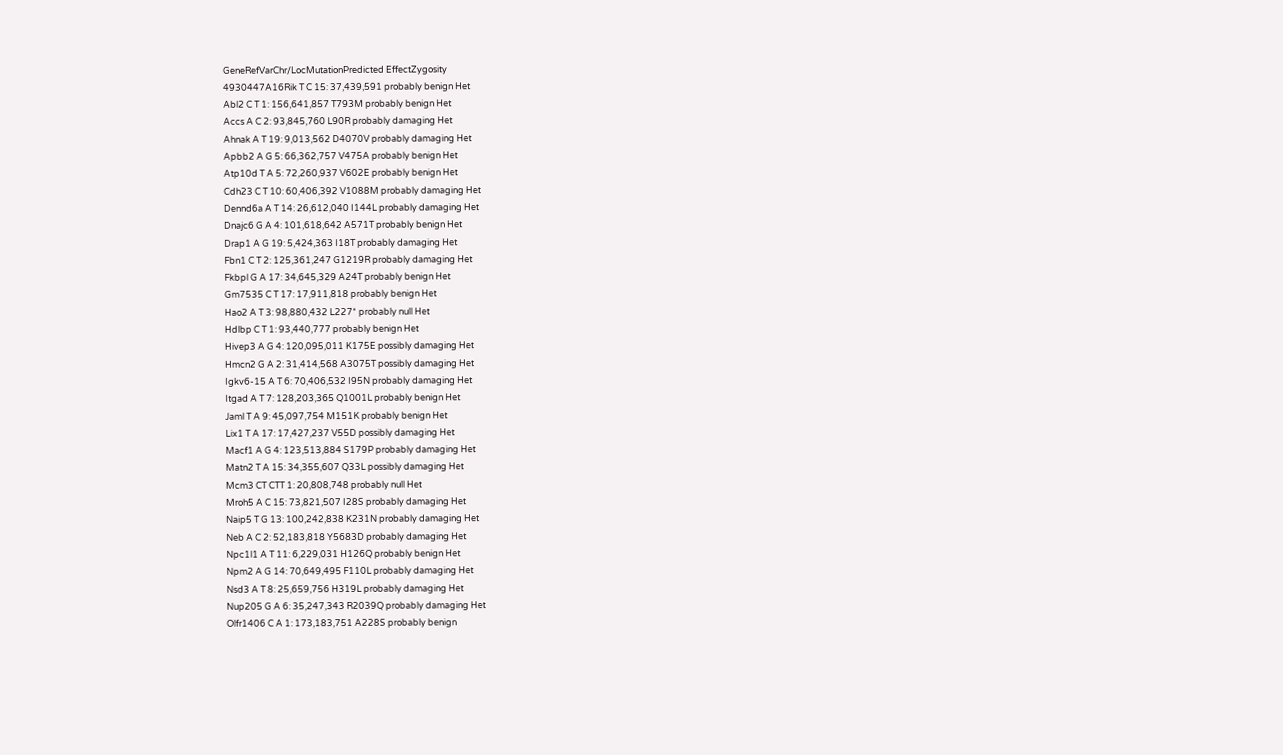GeneRefVarChr/LocMutationPredicted EffectZygosity
4930447A16Rik T C 15: 37,439,591 probably benign Het
Abl2 C T 1: 156,641,857 T793M probably benign Het
Accs A C 2: 93,845,760 L90R probably damaging Het
Ahnak A T 19: 9,013,562 D4070V probably damaging Het
Apbb2 A G 5: 66,362,757 V475A probably benign Het
Atp10d T A 5: 72,260,937 V602E probably benign Het
Cdh23 C T 10: 60,406,392 V1088M probably damaging Het
Dennd6a A T 14: 26,612,040 I144L probably damaging Het
Dnajc6 G A 4: 101,618,642 A571T probably benign Het
Drap1 A G 19: 5,424,363 I18T probably damaging Het
Fbn1 C T 2: 125,361,247 G1219R probably damaging Het
Fkbpl G A 17: 34,645,329 A24T probably benign Het
Gm7535 C T 17: 17,911,818 probably benign Het
Hao2 A T 3: 98,880,432 L227* probably null Het
Hdlbp C T 1: 93,440,777 probably benign Het
Hivep3 A G 4: 120,095,011 K175E possibly damaging Het
Hmcn2 G A 2: 31,414,568 A3075T possibly damaging Het
Igkv6-15 A T 6: 70,406,532 I95N probably damaging Het
Itgad A T 7: 128,203,365 Q1001L probably benign Het
Jaml T A 9: 45,097,754 M151K probably benign Het
Lix1 T A 17: 17,427,237 V55D possibly damaging Het
Macf1 A G 4: 123,513,884 S179P probably damaging Het
Matn2 T A 15: 34,355,607 Q33L possibly damaging Het
Mcm3 CT CTT 1: 20,808,748 probably null Het
Mroh5 A C 15: 73,821,507 I28S probably damaging Het
Naip5 T G 13: 100,242,838 K231N probably damaging Het
Neb A C 2: 52,183,818 Y5683D probably damaging Het
Npc1l1 A T 11: 6,229,031 H126Q probably benign Het
Npm2 A G 14: 70,649,495 F110L probably damaging Het
Nsd3 A T 8: 25,659,756 H319L probably damaging Het
Nup205 G A 6: 35,247,343 R2039Q probably damaging Het
Olfr1406 C A 1: 173,183,751 A228S probably benign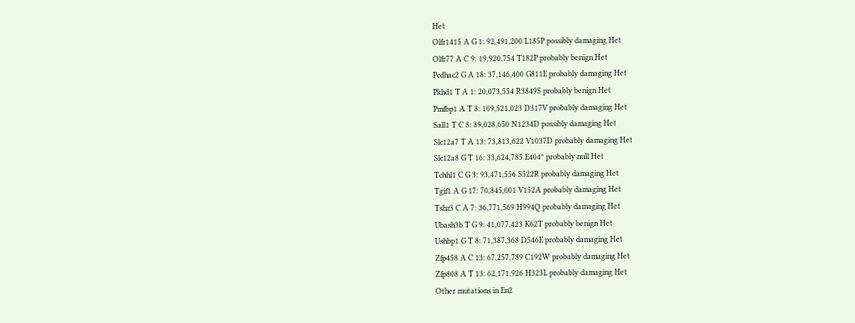Het
Olfr1415 A G 1: 92,491,200 L185P possibly damaging Het
Olfr77 A C 9: 19,920,754 T182P probably benign Het
Pcdhac2 G A 18: 37,146,400 G811E probably damaging Het
Pkhd1 T A 1: 20,073,554 R3849S probably benign Het
Pmfbp1 A T 8: 109,521,023 D317V probably damaging Het
Sall1 T C 8: 89,028,650 N1234D possibly damaging Het
Slc12a7 T A 13: 73,813,622 V1037D probably damaging Het
Slc12a8 G T 16: 33,624,785 E404* probably null Het
Tchhl1 C G 3: 93,471,556 S522R probably damaging Het
Tgif1 A G 17: 70,845,001 V152A probably damaging Het
Tshz3 C A 7: 36,771,569 H994Q probably damaging Het
Ubash3b T G 9: 41,077,423 K62T probably benign Het
Ushbp1 G T 8: 71,387,368 D546E probably damaging Het
Zfp458 A C 13: 67,257,789 C192W probably damaging Het
Zfp808 A T 13: 62,171,926 H323L probably damaging Het
Other mutations in En2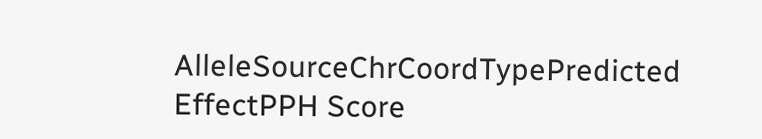AlleleSourceChrCoordTypePredicted EffectPPH Score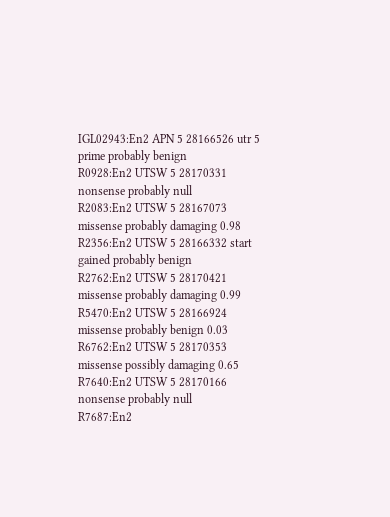IGL02943:En2 APN 5 28166526 utr 5 prime probably benign
R0928:En2 UTSW 5 28170331 nonsense probably null
R2083:En2 UTSW 5 28167073 missense probably damaging 0.98
R2356:En2 UTSW 5 28166332 start gained probably benign
R2762:En2 UTSW 5 28170421 missense probably damaging 0.99
R5470:En2 UTSW 5 28166924 missense probably benign 0.03
R6762:En2 UTSW 5 28170353 missense possibly damaging 0.65
R7640:En2 UTSW 5 28170166 nonsense probably null
R7687:En2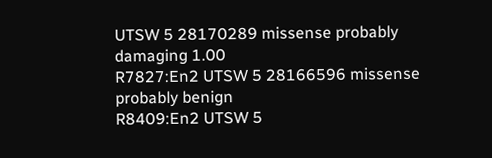UTSW 5 28170289 missense probably damaging 1.00
R7827:En2 UTSW 5 28166596 missense probably benign
R8409:En2 UTSW 5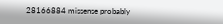28166884 missense probably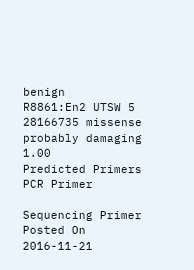benign
R8861:En2 UTSW 5 28166735 missense probably damaging 1.00
Predicted Primers PCR Primer

Sequencing Primer
Posted On 2016-11-21